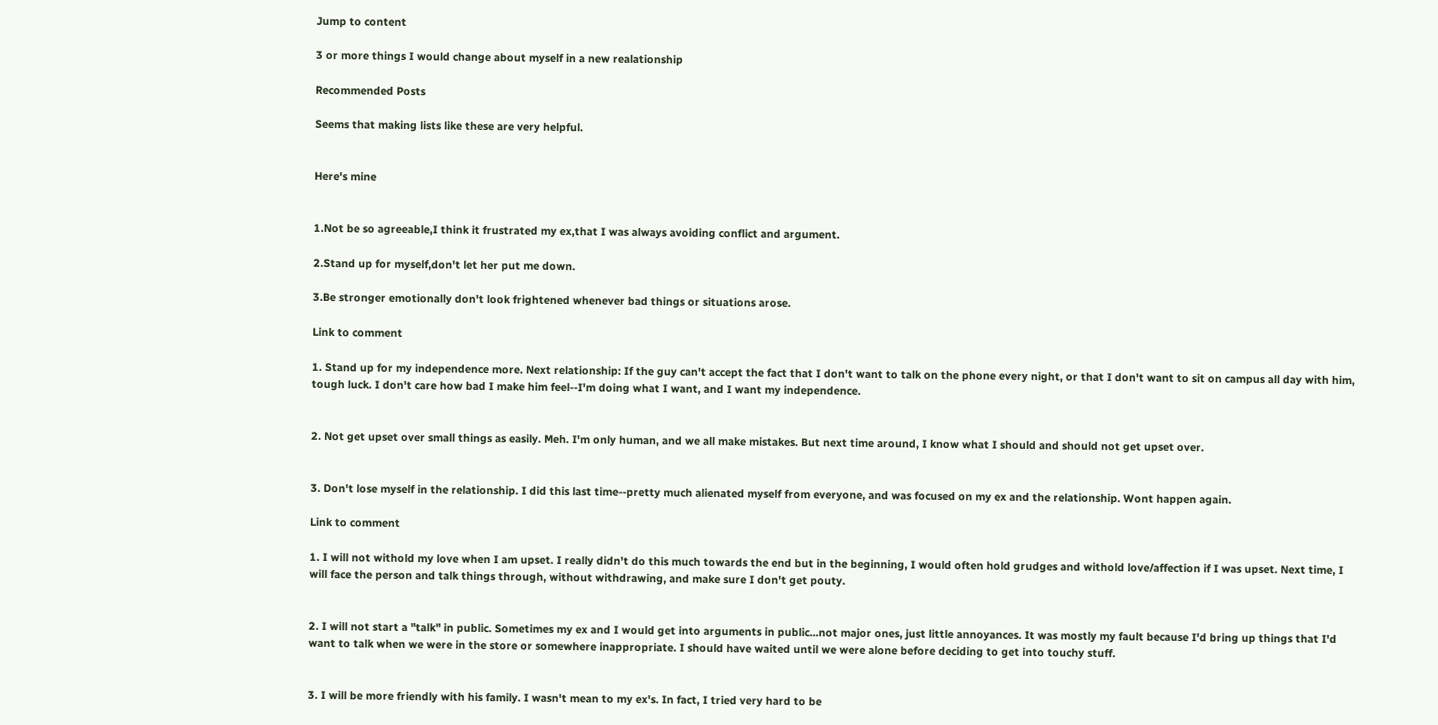Jump to content

3 or more things I would change about myself in a new realationship

Recommended Posts

Seems that making lists like these are very helpful.


Here's mine


1.Not be so agreeable,I think it frustrated my ex,that I was always avoiding conflict and argument.

2.Stand up for myself,don't let her put me down.

3.Be stronger emotionally don't look frightened whenever bad things or situations arose.

Link to comment

1. Stand up for my independence more. Next relationship: If the guy can't accept the fact that I don't want to talk on the phone every night, or that I don't want to sit on campus all day with him, tough luck. I don't care how bad I make him feel--I'm doing what I want, and I want my independence.


2. Not get upset over small things as easily. Meh. I'm only human, and we all make mistakes. But next time around, I know what I should and should not get upset over.


3. Don't lose myself in the relationship. I did this last time--pretty much alienated myself from everyone, and was focused on my ex and the relationship. Wont happen again.

Link to comment

1. I will not withold my love when I am upset. I really didn't do this much towards the end but in the beginning, I would often hold grudges and withold love/affection if I was upset. Next time, I will face the person and talk things through, without withdrawing, and make sure I don't get pouty.


2. I will not start a "talk" in public. Sometimes my ex and I would get into arguments in public...not major ones, just little annoyances. It was mostly my fault because I'd bring up things that I'd want to talk when we were in the store or somewhere inappropriate. I should have waited until we were alone before deciding to get into touchy stuff.


3. I will be more friendly with his family. I wasn't mean to my ex's. In fact, I tried very hard to be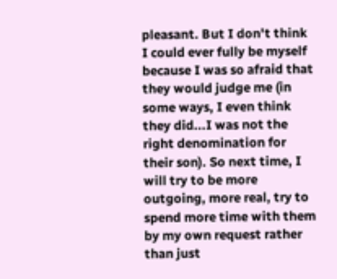pleasant. But I don't think I could ever fully be myself because I was so afraid that they would judge me (in some ways, I even think they did...I was not the right denomination for their son). So next time, I will try to be more outgoing, more real, try to spend more time with them by my own request rather than just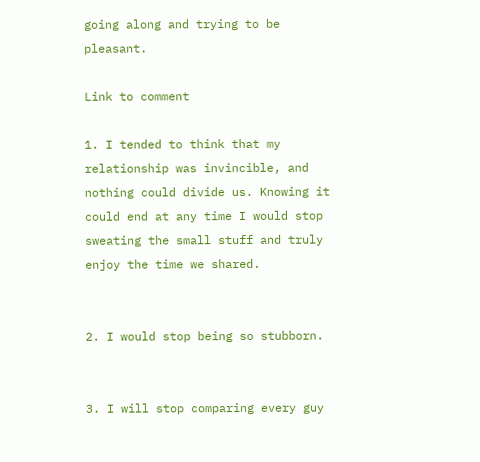going along and trying to be pleasant.

Link to comment

1. I tended to think that my relationship was invincible, and nothing could divide us. Knowing it could end at any time I would stop sweating the small stuff and truly enjoy the time we shared.


2. I would stop being so stubborn.


3. I will stop comparing every guy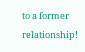to a former relationship!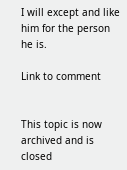I will except and like him for the person he is.

Link to comment


This topic is now archived and is closed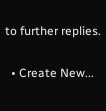to further replies.

  • Create New...